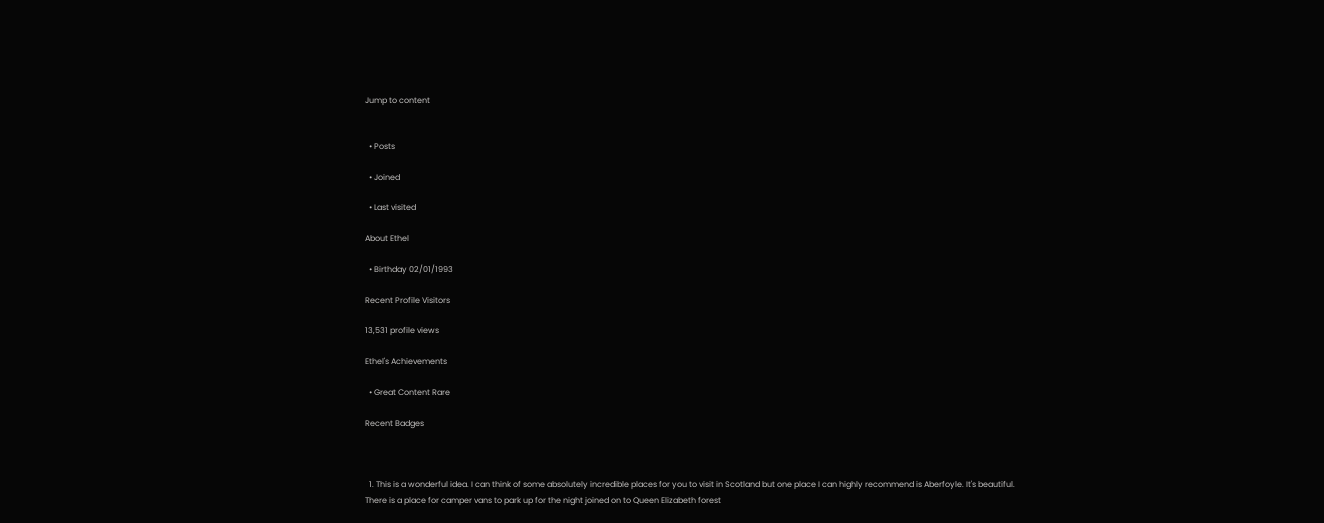Jump to content


  • Posts

  • Joined

  • Last visited

About Ethel

  • Birthday 02/01/1993

Recent Profile Visitors

13,531 profile views

Ethel's Achievements

  • Great Content Rare

Recent Badges



  1. This is a wonderful idea. I can think of some absolutely incredible places for you to visit in Scotland but one place I can highly recommend is Aberfoyle. It's beautiful. There is a place for camper vans to park up for the night joined on to Queen Elizabeth forest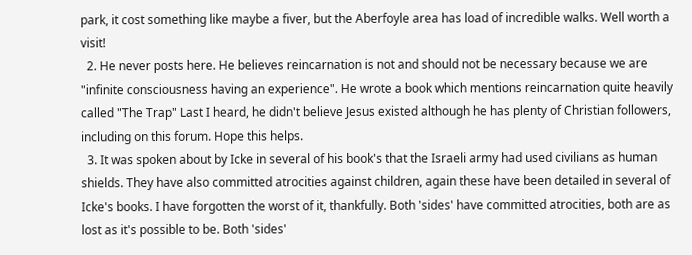park, it cost something like maybe a fiver, but the Aberfoyle area has load of incredible walks. Well worth a visit!
  2. He never posts here. He believes reincarnation is not and should not be necessary because we are "infinite consciousness having an experience". He wrote a book which mentions reincarnation quite heavily called "The Trap" Last I heard, he didn't believe Jesus existed although he has plenty of Christian followers, including on this forum. Hope this helps.
  3. It was spoken about by Icke in several of his book's that the Israeli army had used civilians as human shields. They have also committed atrocities against children, again these have been detailed in several of Icke's books. I have forgotten the worst of it, thankfully. Both 'sides' have committed atrocities, both are as lost as it's possible to be. Both 'sides'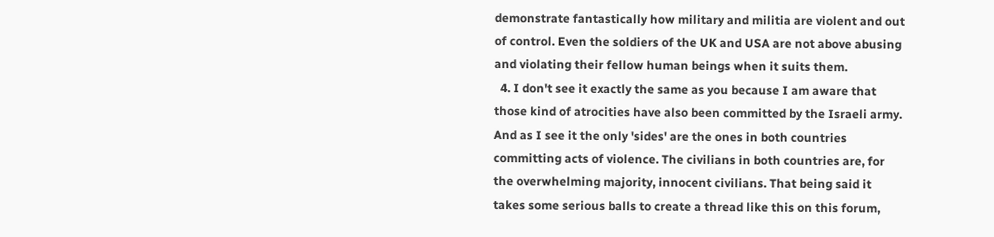demonstrate fantastically how military and militia are violent and out of control. Even the soldiers of the UK and USA are not above abusing and violating their fellow human beings when it suits them.
  4. I don't see it exactly the same as you because I am aware that those kind of atrocities have also been committed by the Israeli army. And as I see it the only 'sides' are the ones in both countries committing acts of violence. The civilians in both countries are, for the overwhelming majority, innocent civilians. That being said it takes some serious balls to create a thread like this on this forum,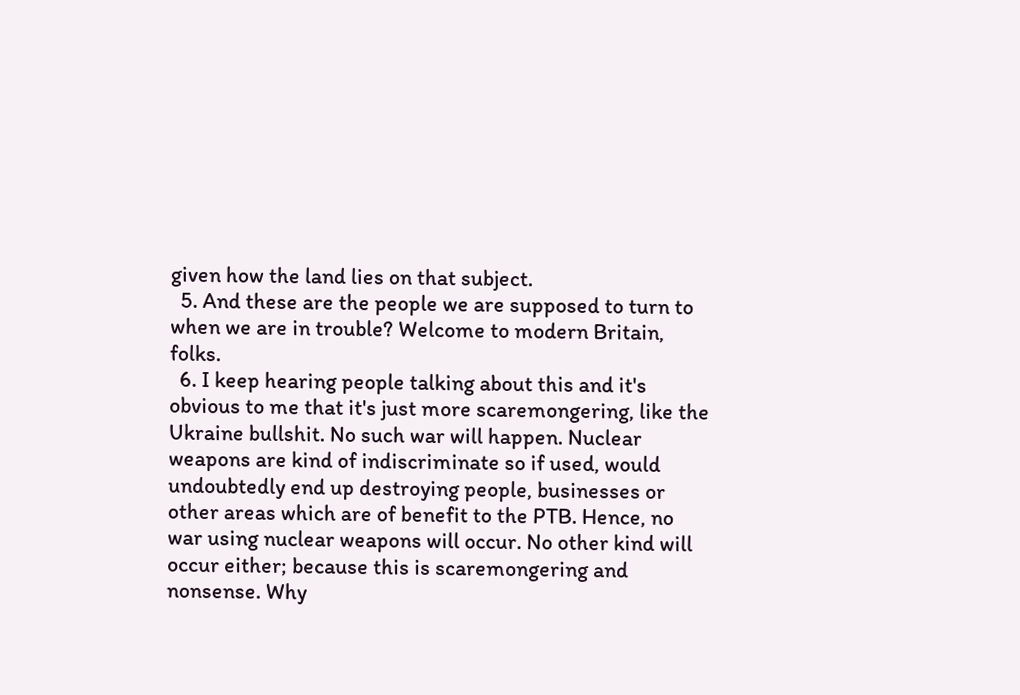given how the land lies on that subject.
  5. And these are the people we are supposed to turn to when we are in trouble? Welcome to modern Britain, folks.
  6. I keep hearing people talking about this and it's obvious to me that it's just more scaremongering, like the Ukraine bullshit. No such war will happen. Nuclear weapons are kind of indiscriminate so if used, would undoubtedly end up destroying people, businesses or other areas which are of benefit to the PTB. Hence, no war using nuclear weapons will occur. No other kind will occur either; because this is scaremongering and nonsense. Why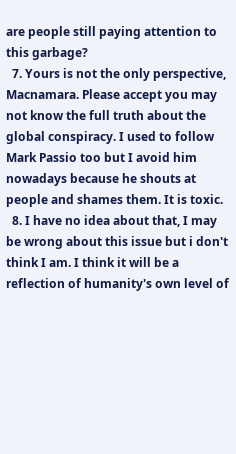are people still paying attention to this garbage?
  7. Yours is not the only perspective, Macnamara. Please accept you may not know the full truth about the global conspiracy. I used to follow Mark Passio too but I avoid him nowadays because he shouts at people and shames them. It is toxic.
  8. I have no idea about that, I may be wrong about this issue but i don't think I am. I think it will be a reflection of humanity's own level of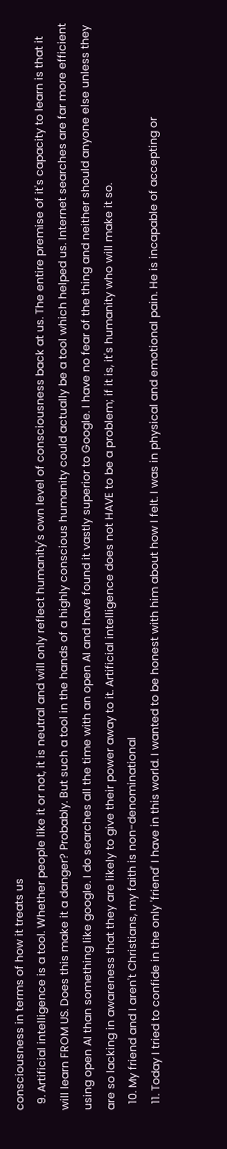consciousness in terms of how it treats us
  9. Artificial intelligence is a tool. Whether people like it or not, it is neutral and will only reflect humanity's own level of consciousness back at us. The entire premise of it's capacity to learn is that it will learn FROM US. Does this make it a danger? Probably. But such a tool in the hands of a highly conscious humanity could actually be a tool which helped us. Internet searches are far more efficient using open AI than something like google. I do searches all the time with an open AI and have found it vastly superior to Google. I have no fear of the thing and neither should anyone else unless they are so lacking in awareness that they are likely to give their power away to it. Artificial intelligence does not HAVE to be a problem; if it is, it's humanity who will make it so.
  10. My friend and I aren't Christians, my faith is non-denominational
  11. Today I tried to confide in the only 'friend' I have in this world. I wanted to be honest with him about how I felt. I was in physical and emotional pain. He is incapable of accepting or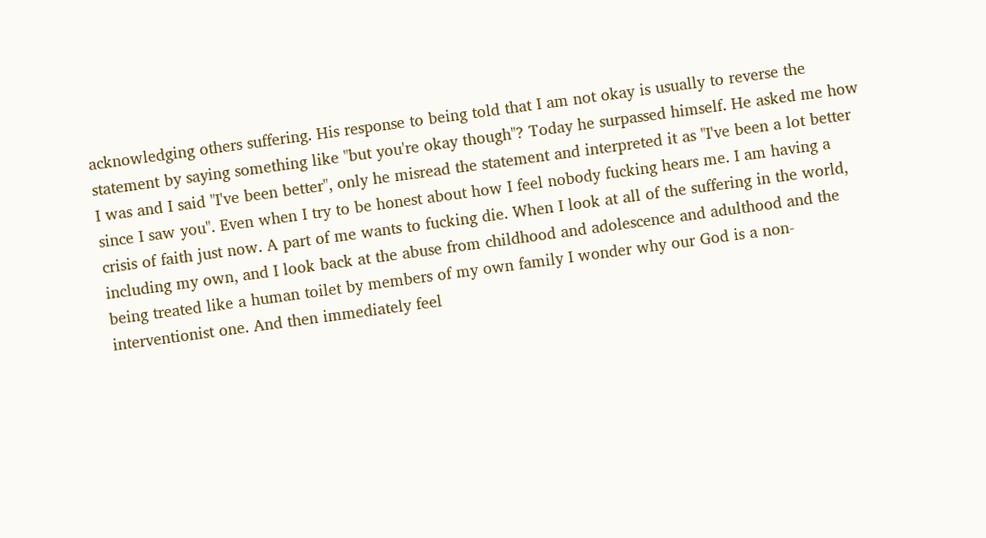acknowledging others suffering. His response to being told that I am not okay is usually to reverse the statement by saying something like "but you're okay though"? Today he surpassed himself. He asked me how I was and I said "I've been better", only he misread the statement and interpreted it as "I've been a lot better since I saw you". Even when I try to be honest about how I feel nobody fucking hears me. I am having a crisis of faith just now. A part of me wants to fucking die. When I look at all of the suffering in the world, including my own, and I look back at the abuse from childhood and adolescence and adulthood and the being treated like a human toilet by members of my own family I wonder why our God is a non-interventionist one. And then immediately feel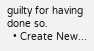guilty for having done so.
  • Create New...